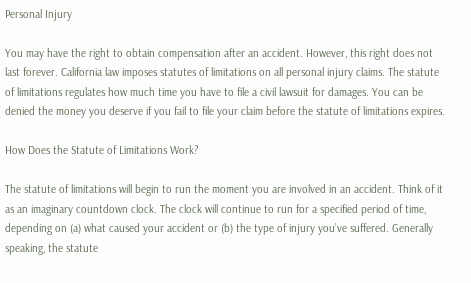Personal Injury

You may have the right to obtain compensation after an accident. However, this right does not last forever. California law imposes statutes of limitations on all personal injury claims. The statute of limitations regulates how much time you have to file a civil lawsuit for damages. You can be denied the money you deserve if you fail to file your claim before the statute of limitations expires.

How Does the Statute of Limitations Work?

The statute of limitations will begin to run the moment you are involved in an accident. Think of it as an imaginary countdown clock. The clock will continue to run for a specified period of time, depending on (a) what caused your accident or (b) the type of injury you’ve suffered. Generally speaking, the statute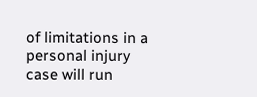of limitations in a personal injury case will run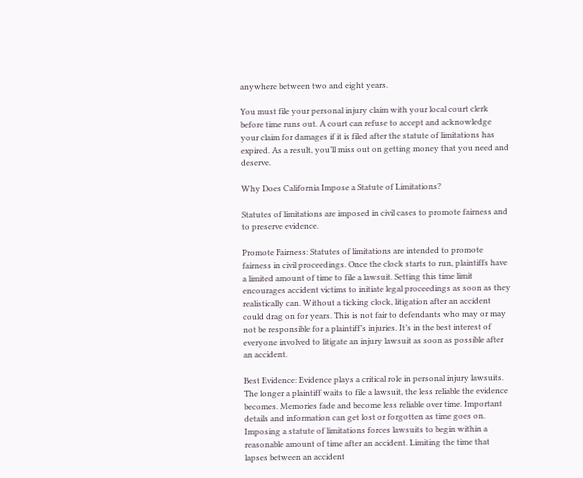anywhere between two and eight years.

You must file your personal injury claim with your local court clerk before time runs out. A court can refuse to accept and acknowledge your claim for damages if it is filed after the statute of limitations has expired. As a result, you’ll miss out on getting money that you need and deserve.

Why Does California Impose a Statute of Limitations?

Statutes of limitations are imposed in civil cases to promote fairness and to preserve evidence.

Promote Fairness: Statutes of limitations are intended to promote fairness in civil proceedings. Once the clock starts to run, plaintiffs have a limited amount of time to file a lawsuit. Setting this time limit encourages accident victims to initiate legal proceedings as soon as they realistically can. Without a ticking clock, litigation after an accident could drag on for years. This is not fair to defendants who may or may not be responsible for a plaintiff’s injuries. It’s in the best interest of everyone involved to litigate an injury lawsuit as soon as possible after an accident.

Best Evidence: Evidence plays a critical role in personal injury lawsuits. The longer a plaintiff waits to file a lawsuit, the less reliable the evidence becomes. Memories fade and become less reliable over time. Important details and information can get lost or forgotten as time goes on. Imposing a statute of limitations forces lawsuits to begin within a reasonable amount of time after an accident. Limiting the time that lapses between an accident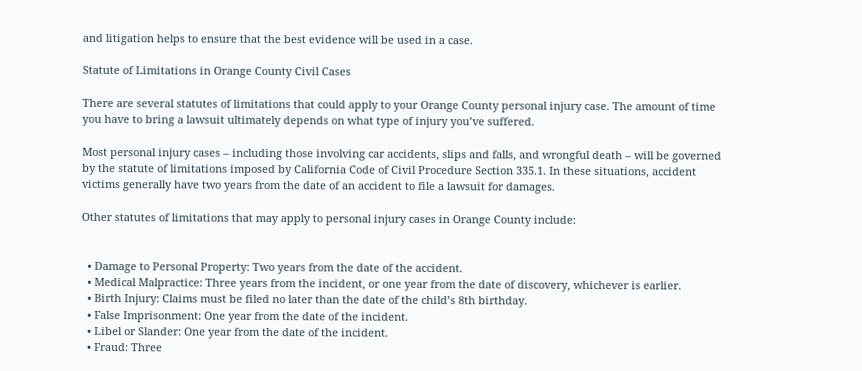and litigation helps to ensure that the best evidence will be used in a case.

Statute of Limitations in Orange County Civil Cases

There are several statutes of limitations that could apply to your Orange County personal injury case. The amount of time you have to bring a lawsuit ultimately depends on what type of injury you’ve suffered.

Most personal injury cases – including those involving car accidents, slips and falls, and wrongful death – will be governed by the statute of limitations imposed by California Code of Civil Procedure Section 335.1. In these situations, accident victims generally have two years from the date of an accident to file a lawsuit for damages.

Other statutes of limitations that may apply to personal injury cases in Orange County include:


  • Damage to Personal Property: Two years from the date of the accident.
  • Medical Malpractice: Three years from the incident, or one year from the date of discovery, whichever is earlier.
  • Birth Injury: Claims must be filed no later than the date of the child’s 8th birthday.
  • False Imprisonment: One year from the date of the incident.
  • Libel or Slander: One year from the date of the incident.
  • Fraud: Three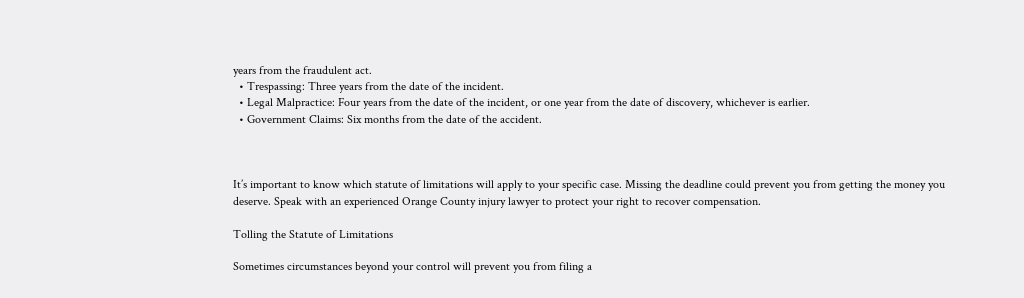years from the fraudulent act.
  • Trespassing: Three years from the date of the incident.
  • Legal Malpractice: Four years from the date of the incident, or one year from the date of discovery, whichever is earlier.
  • Government Claims: Six months from the date of the accident.



It’s important to know which statute of limitations will apply to your specific case. Missing the deadline could prevent you from getting the money you deserve. Speak with an experienced Orange County injury lawyer to protect your right to recover compensation.

Tolling the Statute of Limitations

Sometimes circumstances beyond your control will prevent you from filing a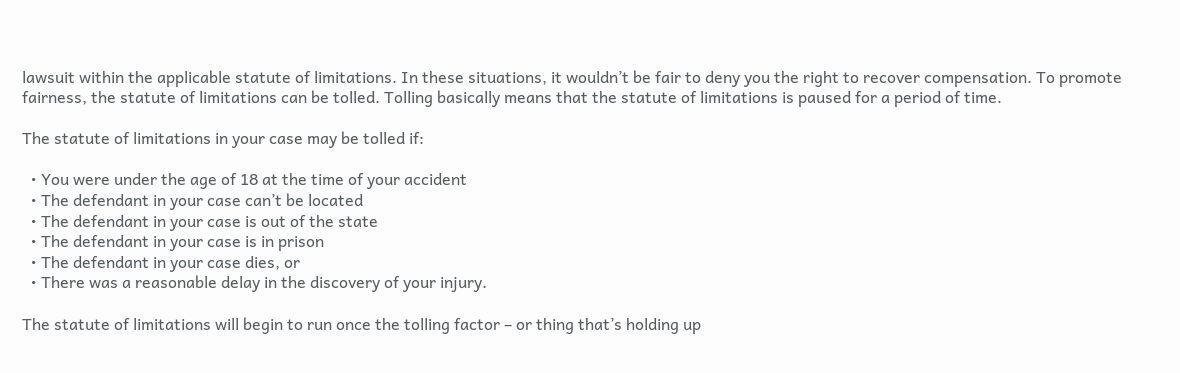lawsuit within the applicable statute of limitations. In these situations, it wouldn’t be fair to deny you the right to recover compensation. To promote fairness, the statute of limitations can be tolled. Tolling basically means that the statute of limitations is paused for a period of time.

The statute of limitations in your case may be tolled if:

  • You were under the age of 18 at the time of your accident
  • The defendant in your case can’t be located
  • The defendant in your case is out of the state
  • The defendant in your case is in prison
  • The defendant in your case dies, or
  • There was a reasonable delay in the discovery of your injury.

The statute of limitations will begin to run once the tolling factor – or thing that’s holding up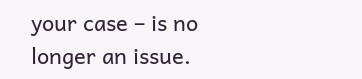your case – is no longer an issue.